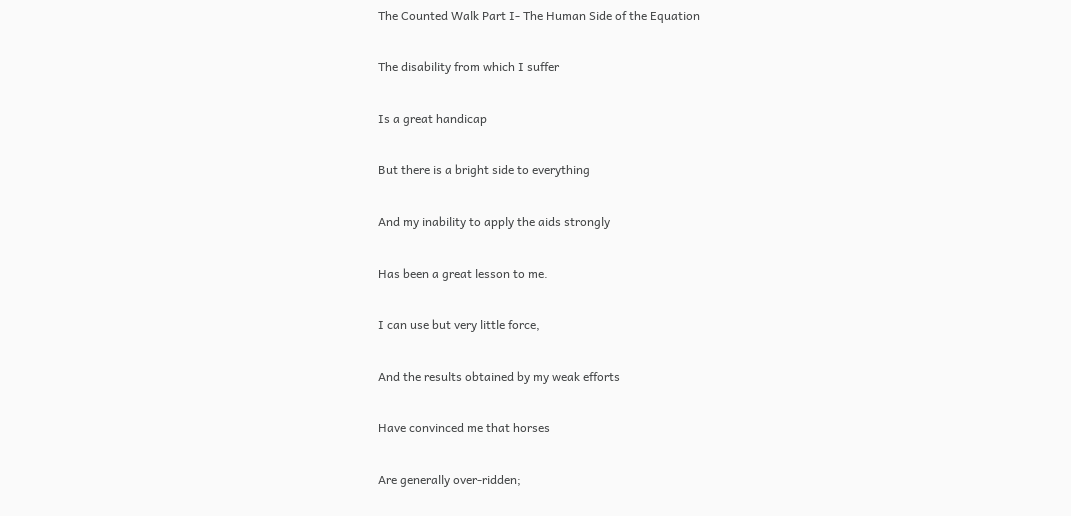The Counted Walk Part I- The Human Side of the Equation

The disability from which I suffer

Is a great handicap

But there is a bright side to everything

And my inability to apply the aids strongly

Has been a great lesson to me.

I can use but very little force,

And the results obtained by my weak efforts

Have convinced me that horses

Are generally over-ridden;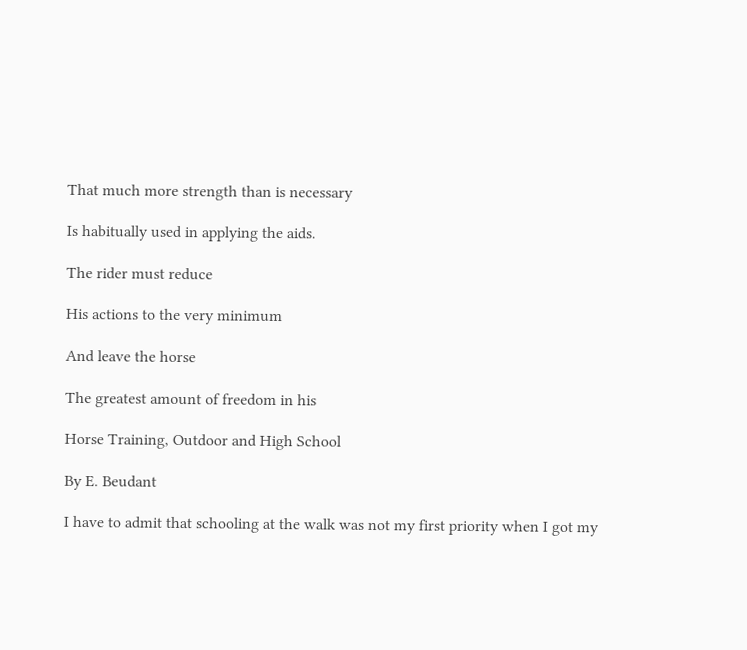That much more strength than is necessary

Is habitually used in applying the aids.

The rider must reduce

His actions to the very minimum

And leave the horse

The greatest amount of freedom in his

Horse Training, Outdoor and High School

By E. Beudant

I have to admit that schooling at the walk was not my first priority when I got my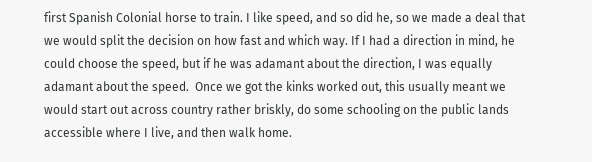first Spanish Colonial horse to train. I like speed, and so did he, so we made a deal that we would split the decision on how fast and which way. If I had a direction in mind, he could choose the speed, but if he was adamant about the direction, I was equally adamant about the speed.  Once we got the kinks worked out, this usually meant we would start out across country rather briskly, do some schooling on the public lands accessible where I live, and then walk home.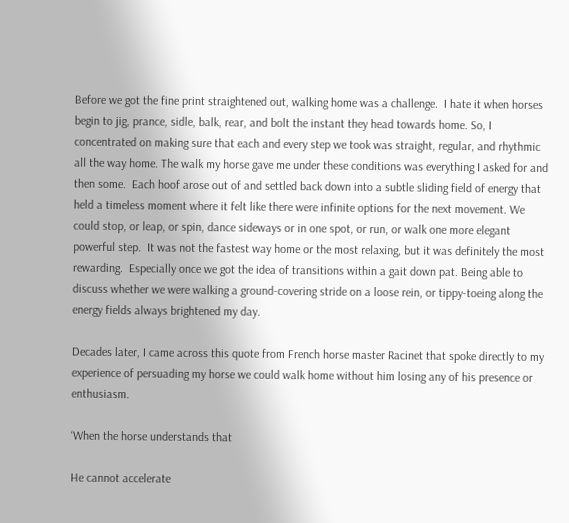Before we got the fine print straightened out, walking home was a challenge.  I hate it when horses begin to jig, prance, sidle, balk, rear, and bolt the instant they head towards home. So, I concentrated on making sure that each and every step we took was straight, regular, and rhythmic all the way home. The walk my horse gave me under these conditions was everything I asked for and then some.  Each hoof arose out of and settled back down into a subtle sliding field of energy that held a timeless moment where it felt like there were infinite options for the next movement. We could stop, or leap, or spin, dance sideways or in one spot, or run, or walk one more elegant powerful step.  It was not the fastest way home or the most relaxing, but it was definitely the most rewarding.  Especially once we got the idea of transitions within a gait down pat. Being able to discuss whether we were walking a ground-covering stride on a loose rein, or tippy-toeing along the energy fields always brightened my day.

Decades later, I came across this quote from French horse master Racinet that spoke directly to my experience of persuading my horse we could walk home without him losing any of his presence or enthusiasm.

‘When the horse understands that

He cannot accelerate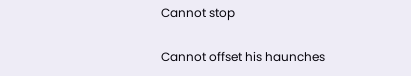Cannot stop

Cannot offset his haunches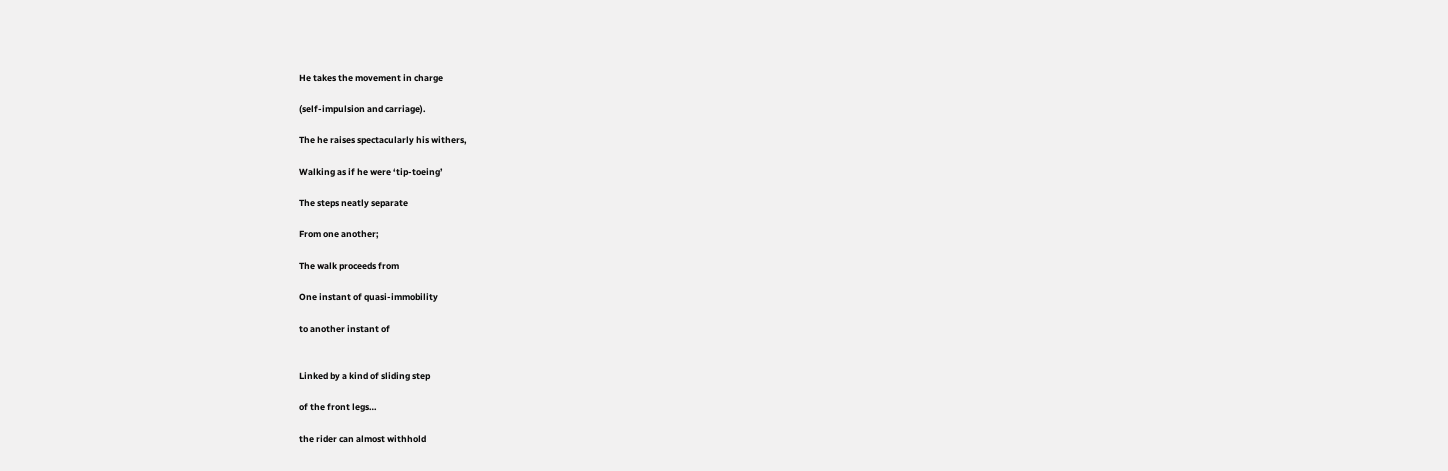He takes the movement in charge

(self-impulsion and carriage).

The he raises spectacularly his withers,

Walking as if he were ‘tip-toeing’

The steps neatly separate

From one another;

The walk proceeds from

One instant of quasi-immobility

to another instant of


Linked by a kind of sliding step

of the front legs…

the rider can almost withhold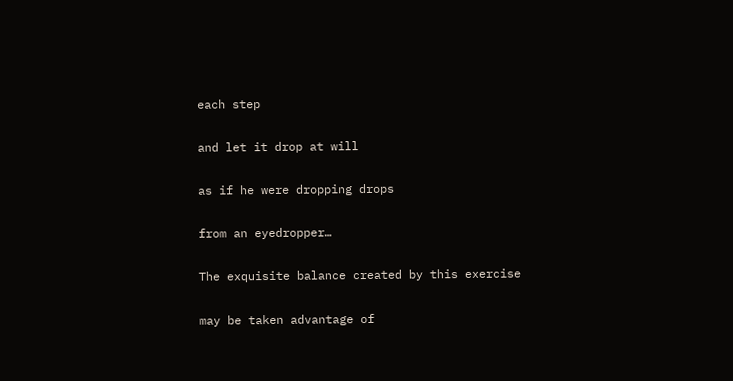each step

and let it drop at will

as if he were dropping drops

from an eyedropper…

The exquisite balance created by this exercise

may be taken advantage of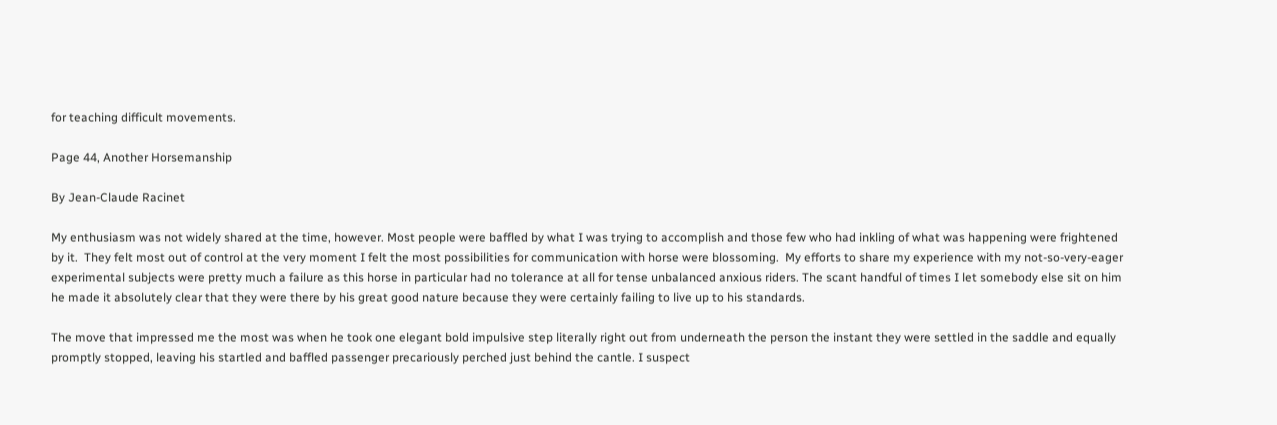for teaching difficult movements.

Page 44, Another Horsemanship

By Jean-Claude Racinet

My enthusiasm was not widely shared at the time, however. Most people were baffled by what I was trying to accomplish and those few who had inkling of what was happening were frightened by it.  They felt most out of control at the very moment I felt the most possibilities for communication with horse were blossoming.  My efforts to share my experience with my not-so-very-eager experimental subjects were pretty much a failure as this horse in particular had no tolerance at all for tense unbalanced anxious riders. The scant handful of times I let somebody else sit on him he made it absolutely clear that they were there by his great good nature because they were certainly failing to live up to his standards.

The move that impressed me the most was when he took one elegant bold impulsive step literally right out from underneath the person the instant they were settled in the saddle and equally promptly stopped, leaving his startled and baffled passenger precariously perched just behind the cantle. I suspect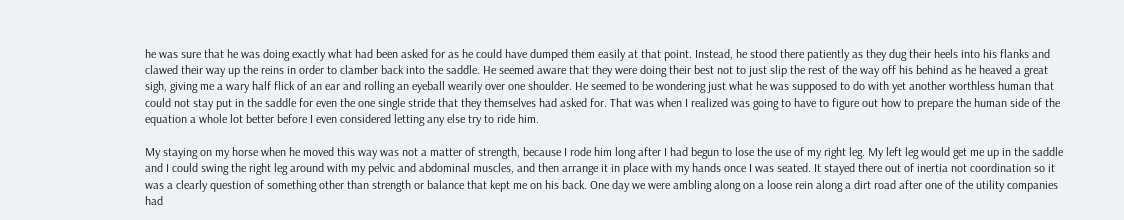he was sure that he was doing exactly what had been asked for as he could have dumped them easily at that point. Instead, he stood there patiently as they dug their heels into his flanks and clawed their way up the reins in order to clamber back into the saddle. He seemed aware that they were doing their best not to just slip the rest of the way off his behind as he heaved a great sigh, giving me a wary half flick of an ear and rolling an eyeball wearily over one shoulder. He seemed to be wondering just what he was supposed to do with yet another worthless human that could not stay put in the saddle for even the one single stride that they themselves had asked for. That was when I realized was going to have to figure out how to prepare the human side of the equation a whole lot better before I even considered letting any else try to ride him.

My staying on my horse when he moved this way was not a matter of strength, because I rode him long after I had begun to lose the use of my right leg. My left leg would get me up in the saddle and I could swing the right leg around with my pelvic and abdominal muscles, and then arrange it in place with my hands once I was seated. It stayed there out of inertia not coordination so it was a clearly question of something other than strength or balance that kept me on his back. One day we were ambling along on a loose rein along a dirt road after one of the utility companies had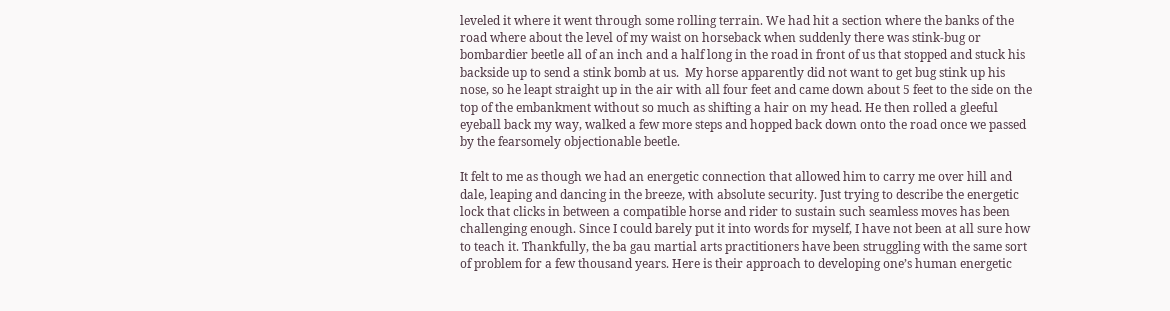leveled it where it went through some rolling terrain. We had hit a section where the banks of the road where about the level of my waist on horseback when suddenly there was stink-bug or bombardier beetle all of an inch and a half long in the road in front of us that stopped and stuck his backside up to send a stink bomb at us.  My horse apparently did not want to get bug stink up his nose, so he leapt straight up in the air with all four feet and came down about 5 feet to the side on the top of the embankment without so much as shifting a hair on my head. He then rolled a gleeful eyeball back my way, walked a few more steps and hopped back down onto the road once we passed by the fearsomely objectionable beetle.

It felt to me as though we had an energetic connection that allowed him to carry me over hill and dale, leaping and dancing in the breeze, with absolute security. Just trying to describe the energetic lock that clicks in between a compatible horse and rider to sustain such seamless moves has been challenging enough. Since I could barely put it into words for myself, I have not been at all sure how to teach it. Thankfully, the ba gau martial arts practitioners have been struggling with the same sort of problem for a few thousand years. Here is their approach to developing one’s human energetic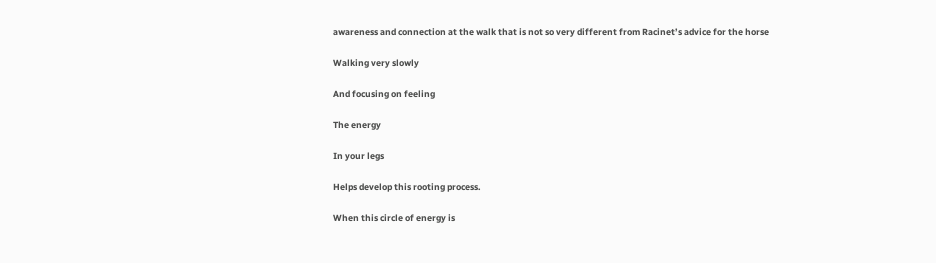awareness and connection at the walk that is not so very different from Racinet’s advice for the horse

Walking very slowly

And focusing on feeling

The energy

In your legs

Helps develop this rooting process.

When this circle of energy is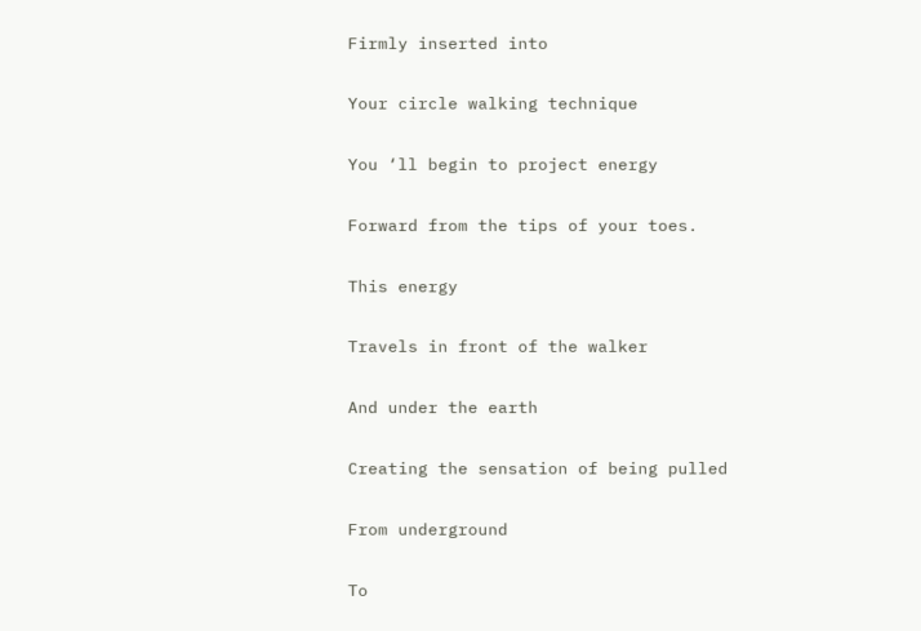Firmly inserted into

Your circle walking technique

You ‘ll begin to project energy

Forward from the tips of your toes.

This energy

Travels in front of the walker

And under the earth

Creating the sensation of being pulled

From underground

To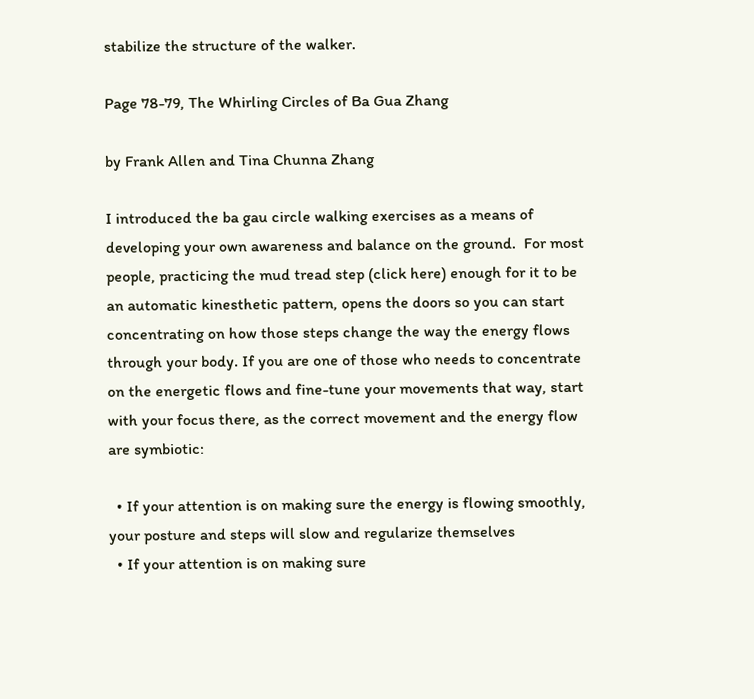stabilize the structure of the walker.

Page 78-79, The Whirling Circles of Ba Gua Zhang

by Frank Allen and Tina Chunna Zhang

I introduced the ba gau circle walking exercises as a means of developing your own awareness and balance on the ground.  For most people, practicing the mud tread step (click here) enough for it to be an automatic kinesthetic pattern, opens the doors so you can start concentrating on how those steps change the way the energy flows through your body. If you are one of those who needs to concentrate on the energetic flows and fine-tune your movements that way, start with your focus there, as the correct movement and the energy flow are symbiotic:

  • If your attention is on making sure the energy is flowing smoothly, your posture and steps will slow and regularize themselves
  • If your attention is on making sure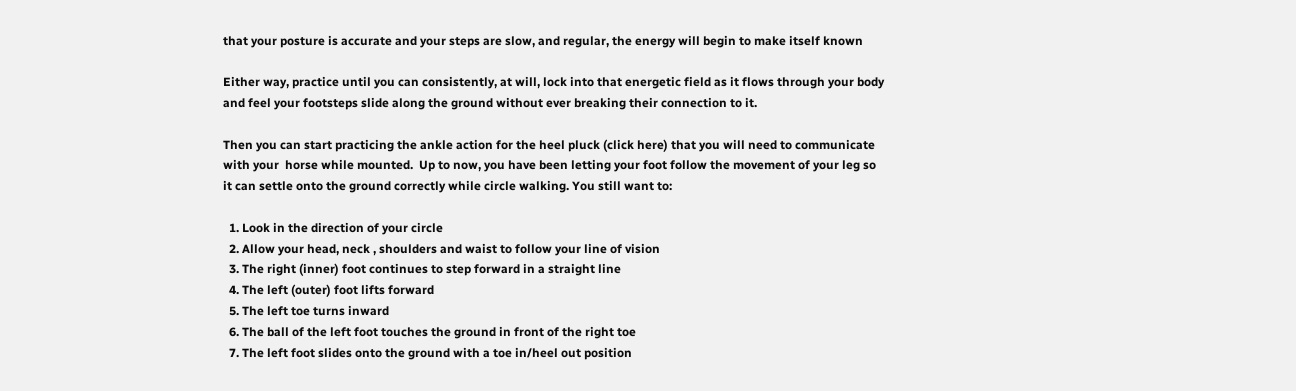that your posture is accurate and your steps are slow, and regular, the energy will begin to make itself known

Either way, practice until you can consistently, at will, lock into that energetic field as it flows through your body and feel your footsteps slide along the ground without ever breaking their connection to it.

Then you can start practicing the ankle action for the heel pluck (click here) that you will need to communicate with your  horse while mounted.  Up to now, you have been letting your foot follow the movement of your leg so it can settle onto the ground correctly while circle walking. You still want to:

  1. Look in the direction of your circle
  2. Allow your head, neck , shoulders and waist to follow your line of vision
  3. The right (inner) foot continues to step forward in a straight line
  4. The left (outer) foot lifts forward
  5. The left toe turns inward
  6. The ball of the left foot touches the ground in front of the right toe
  7. The left foot slides onto the ground with a toe in/heel out position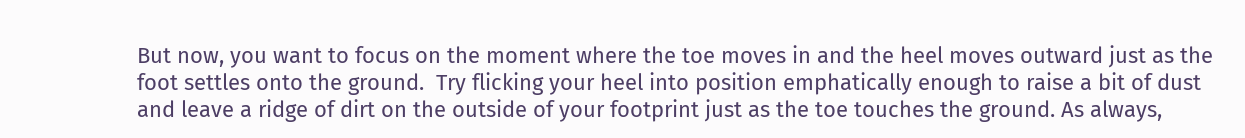But now, you want to focus on the moment where the toe moves in and the heel moves outward just as the foot settles onto the ground.  Try flicking your heel into position emphatically enough to raise a bit of dust and leave a ridge of dirt on the outside of your footprint just as the toe touches the ground. As always,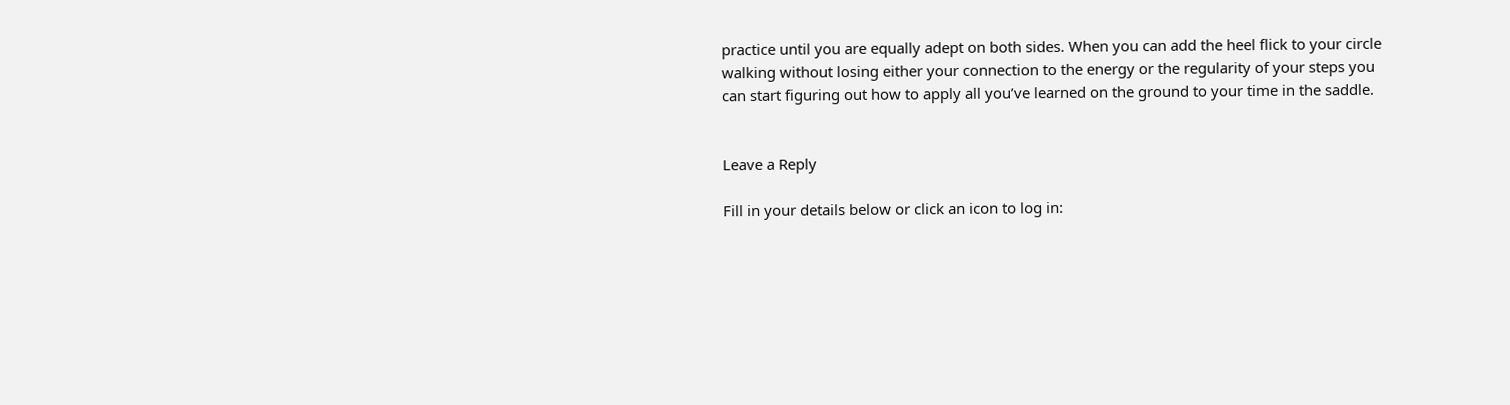practice until you are equally adept on both sides. When you can add the heel flick to your circle walking without losing either your connection to the energy or the regularity of your steps you can start figuring out how to apply all you’ve learned on the ground to your time in the saddle.


Leave a Reply

Fill in your details below or click an icon to log in: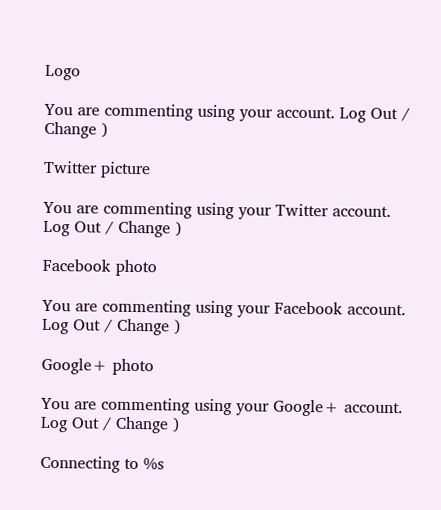Logo

You are commenting using your account. Log Out / Change )

Twitter picture

You are commenting using your Twitter account. Log Out / Change )

Facebook photo

You are commenting using your Facebook account. Log Out / Change )

Google+ photo

You are commenting using your Google+ account. Log Out / Change )

Connecting to %s